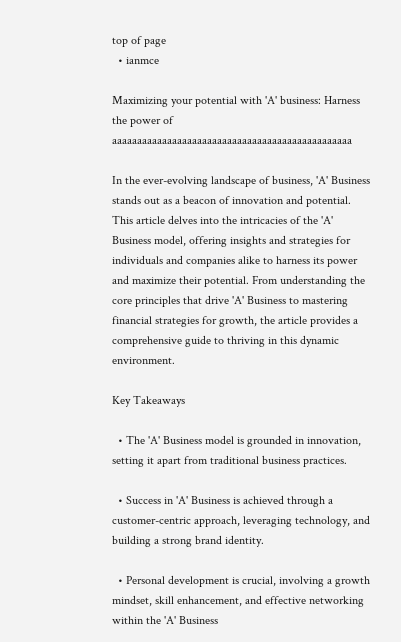top of page
  • ianmce

Maximizing your potential with 'A' business: Harness the power of aaaaaaaaaaaaaaaaaaaaaaaaaaaaaaaaaaaaaaaaaaaaaaaa

In the ever-evolving landscape of business, 'A' Business stands out as a beacon of innovation and potential. This article delves into the intricacies of the 'A' Business model, offering insights and strategies for individuals and companies alike to harness its power and maximize their potential. From understanding the core principles that drive 'A' Business to mastering financial strategies for growth, the article provides a comprehensive guide to thriving in this dynamic environment.

Key Takeaways

  • The 'A' Business model is grounded in innovation, setting it apart from traditional business practices.

  • Success in 'A' Business is achieved through a customer-centric approach, leveraging technology, and building a strong brand identity.

  • Personal development is crucial, involving a growth mindset, skill enhancement, and effective networking within the 'A' Business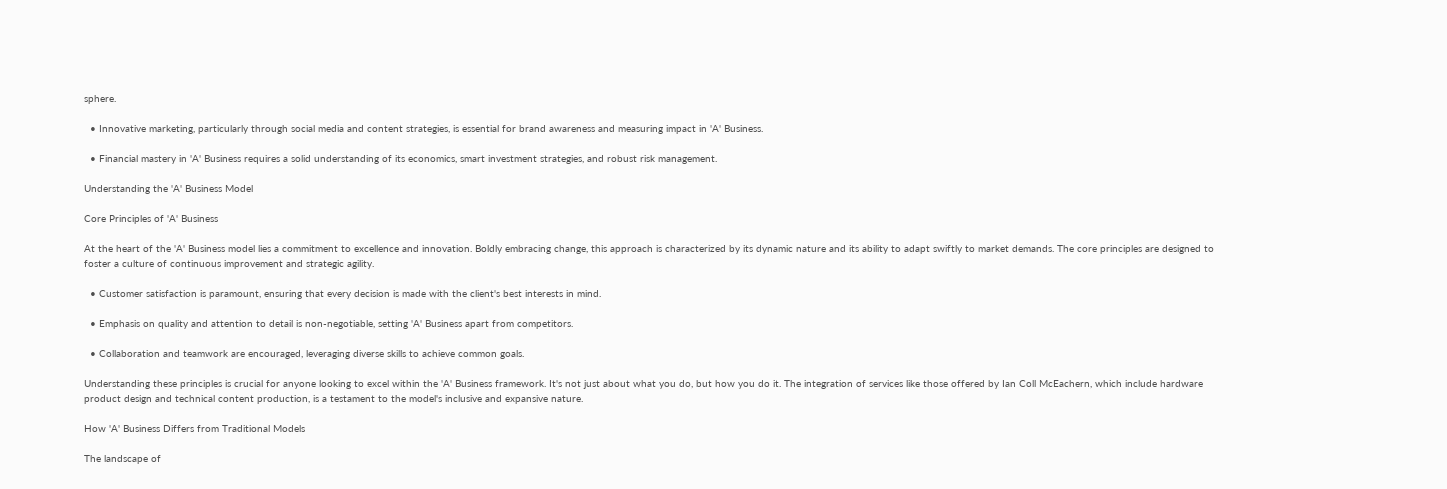sphere.

  • Innovative marketing, particularly through social media and content strategies, is essential for brand awareness and measuring impact in 'A' Business.

  • Financial mastery in 'A' Business requires a solid understanding of its economics, smart investment strategies, and robust risk management.

Understanding the 'A' Business Model

Core Principles of 'A' Business

At the heart of the 'A' Business model lies a commitment to excellence and innovation. Boldly embracing change, this approach is characterized by its dynamic nature and its ability to adapt swiftly to market demands. The core principles are designed to foster a culture of continuous improvement and strategic agility.

  • Customer satisfaction is paramount, ensuring that every decision is made with the client's best interests in mind.

  • Emphasis on quality and attention to detail is non-negotiable, setting 'A' Business apart from competitors.

  • Collaboration and teamwork are encouraged, leveraging diverse skills to achieve common goals.

Understanding these principles is crucial for anyone looking to excel within the 'A' Business framework. It's not just about what you do, but how you do it. The integration of services like those offered by Ian Coll McEachern, which include hardware product design and technical content production, is a testament to the model's inclusive and expansive nature.

How 'A' Business Differs from Traditional Models

The landscape of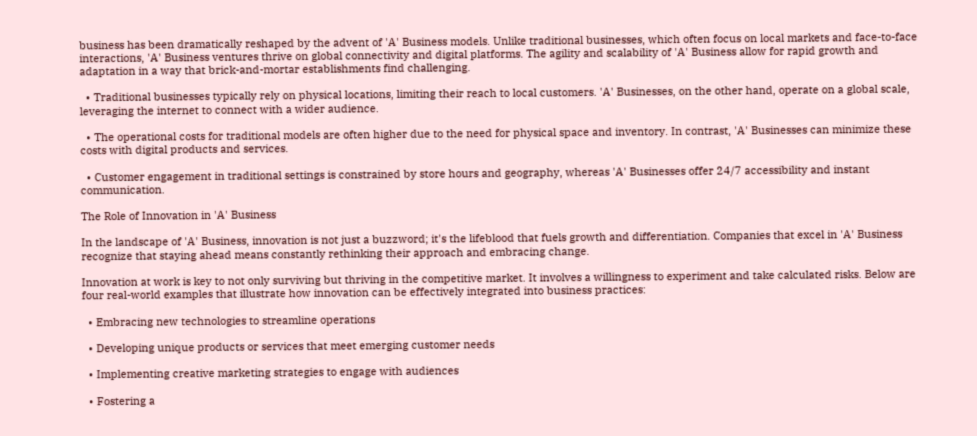business has been dramatically reshaped by the advent of 'A' Business models. Unlike traditional businesses, which often focus on local markets and face-to-face interactions, 'A' Business ventures thrive on global connectivity and digital platforms. The agility and scalability of 'A' Business allow for rapid growth and adaptation in a way that brick-and-mortar establishments find challenging.

  • Traditional businesses typically rely on physical locations, limiting their reach to local customers. 'A' Businesses, on the other hand, operate on a global scale, leveraging the internet to connect with a wider audience.

  • The operational costs for traditional models are often higher due to the need for physical space and inventory. In contrast, 'A' Businesses can minimize these costs with digital products and services.

  • Customer engagement in traditional settings is constrained by store hours and geography, whereas 'A' Businesses offer 24/7 accessibility and instant communication.

The Role of Innovation in 'A' Business

In the landscape of 'A' Business, innovation is not just a buzzword; it's the lifeblood that fuels growth and differentiation. Companies that excel in 'A' Business recognize that staying ahead means constantly rethinking their approach and embracing change.

Innovation at work is key to not only surviving but thriving in the competitive market. It involves a willingness to experiment and take calculated risks. Below are four real-world examples that illustrate how innovation can be effectively integrated into business practices:

  • Embracing new technologies to streamline operations

  • Developing unique products or services that meet emerging customer needs

  • Implementing creative marketing strategies to engage with audiences

  • Fostering a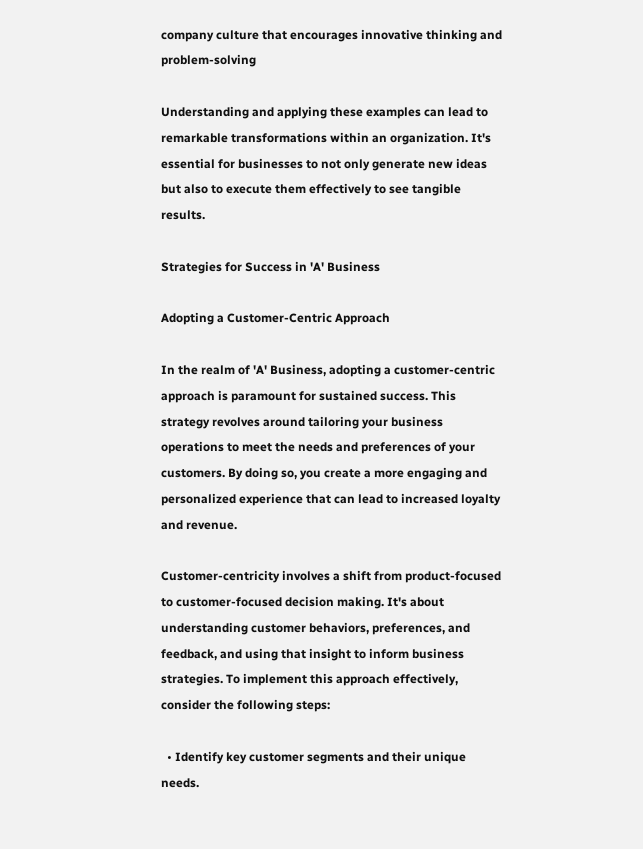company culture that encourages innovative thinking and problem-solving

Understanding and applying these examples can lead to remarkable transformations within an organization. It's essential for businesses to not only generate new ideas but also to execute them effectively to see tangible results.

Strategies for Success in 'A' Business

Adopting a Customer-Centric Approach

In the realm of 'A' Business, adopting a customer-centric approach is paramount for sustained success. This strategy revolves around tailoring your business operations to meet the needs and preferences of your customers. By doing so, you create a more engaging and personalized experience that can lead to increased loyalty and revenue.

Customer-centricity involves a shift from product-focused to customer-focused decision making. It's about understanding customer behaviors, preferences, and feedback, and using that insight to inform business strategies. To implement this approach effectively, consider the following steps:

  • Identify key customer segments and their unique needs.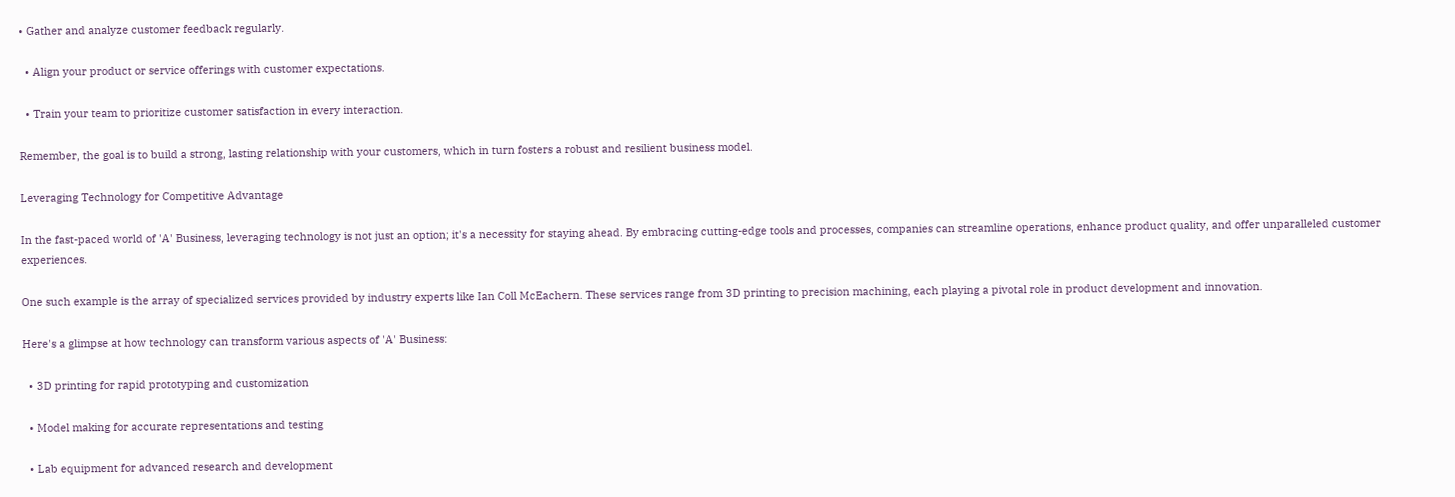• Gather and analyze customer feedback regularly.

  • Align your product or service offerings with customer expectations.

  • Train your team to prioritize customer satisfaction in every interaction.

Remember, the goal is to build a strong, lasting relationship with your customers, which in turn fosters a robust and resilient business model.

Leveraging Technology for Competitive Advantage

In the fast-paced world of 'A' Business, leveraging technology is not just an option; it's a necessity for staying ahead. By embracing cutting-edge tools and processes, companies can streamline operations, enhance product quality, and offer unparalleled customer experiences.

One such example is the array of specialized services provided by industry experts like Ian Coll McEachern. These services range from 3D printing to precision machining, each playing a pivotal role in product development and innovation.

Here's a glimpse at how technology can transform various aspects of 'A' Business:

  • 3D printing for rapid prototyping and customization

  • Model making for accurate representations and testing

  • Lab equipment for advanced research and development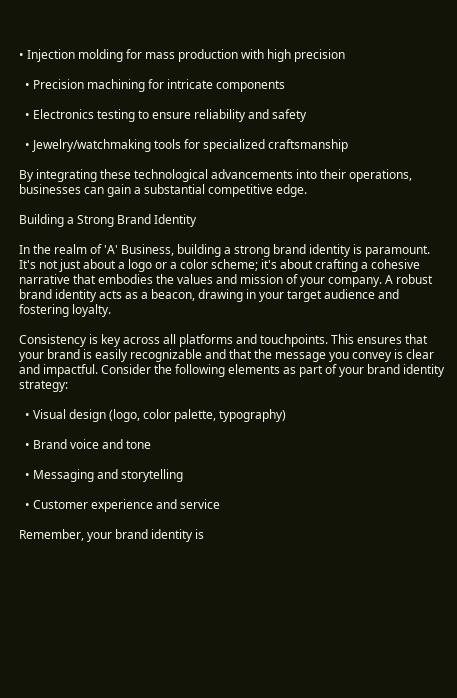• Injection molding for mass production with high precision

  • Precision machining for intricate components

  • Electronics testing to ensure reliability and safety

  • Jewelry/watchmaking tools for specialized craftsmanship

By integrating these technological advancements into their operations, businesses can gain a substantial competitive edge.

Building a Strong Brand Identity

In the realm of 'A' Business, building a strong brand identity is paramount. It's not just about a logo or a color scheme; it's about crafting a cohesive narrative that embodies the values and mission of your company. A robust brand identity acts as a beacon, drawing in your target audience and fostering loyalty.

Consistency is key across all platforms and touchpoints. This ensures that your brand is easily recognizable and that the message you convey is clear and impactful. Consider the following elements as part of your brand identity strategy:

  • Visual design (logo, color palette, typography)

  • Brand voice and tone

  • Messaging and storytelling

  • Customer experience and service

Remember, your brand identity is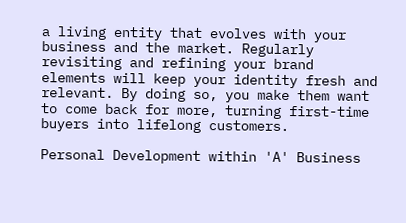a living entity that evolves with your business and the market. Regularly revisiting and refining your brand elements will keep your identity fresh and relevant. By doing so, you make them want to come back for more, turning first-time buyers into lifelong customers.

Personal Development within 'A' Business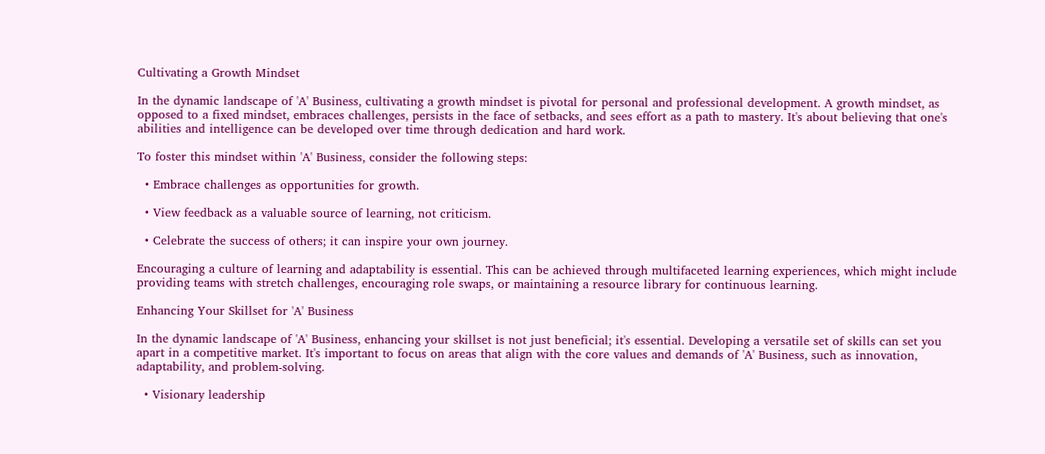Cultivating a Growth Mindset

In the dynamic landscape of 'A' Business, cultivating a growth mindset is pivotal for personal and professional development. A growth mindset, as opposed to a fixed mindset, embraces challenges, persists in the face of setbacks, and sees effort as a path to mastery. It's about believing that one's abilities and intelligence can be developed over time through dedication and hard work.

To foster this mindset within 'A' Business, consider the following steps:

  • Embrace challenges as opportunities for growth.

  • View feedback as a valuable source of learning, not criticism.

  • Celebrate the success of others; it can inspire your own journey.

Encouraging a culture of learning and adaptability is essential. This can be achieved through multifaceted learning experiences, which might include providing teams with stretch challenges, encouraging role swaps, or maintaining a resource library for continuous learning.

Enhancing Your Skillset for 'A' Business

In the dynamic landscape of 'A' Business, enhancing your skillset is not just beneficial; it's essential. Developing a versatile set of skills can set you apart in a competitive market. It's important to focus on areas that align with the core values and demands of 'A' Business, such as innovation, adaptability, and problem-solving.

  • Visionary leadership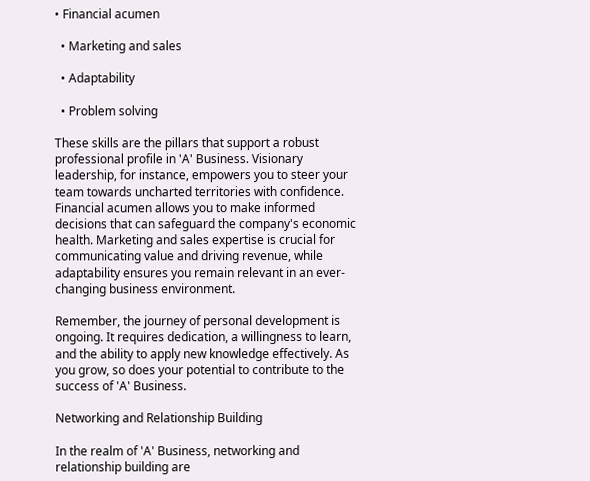• Financial acumen

  • Marketing and sales

  • Adaptability

  • Problem solving

These skills are the pillars that support a robust professional profile in 'A' Business. Visionary leadership, for instance, empowers you to steer your team towards uncharted territories with confidence. Financial acumen allows you to make informed decisions that can safeguard the company's economic health. Marketing and sales expertise is crucial for communicating value and driving revenue, while adaptability ensures you remain relevant in an ever-changing business environment.

Remember, the journey of personal development is ongoing. It requires dedication, a willingness to learn, and the ability to apply new knowledge effectively. As you grow, so does your potential to contribute to the success of 'A' Business.

Networking and Relationship Building

In the realm of 'A' Business, networking and relationship building are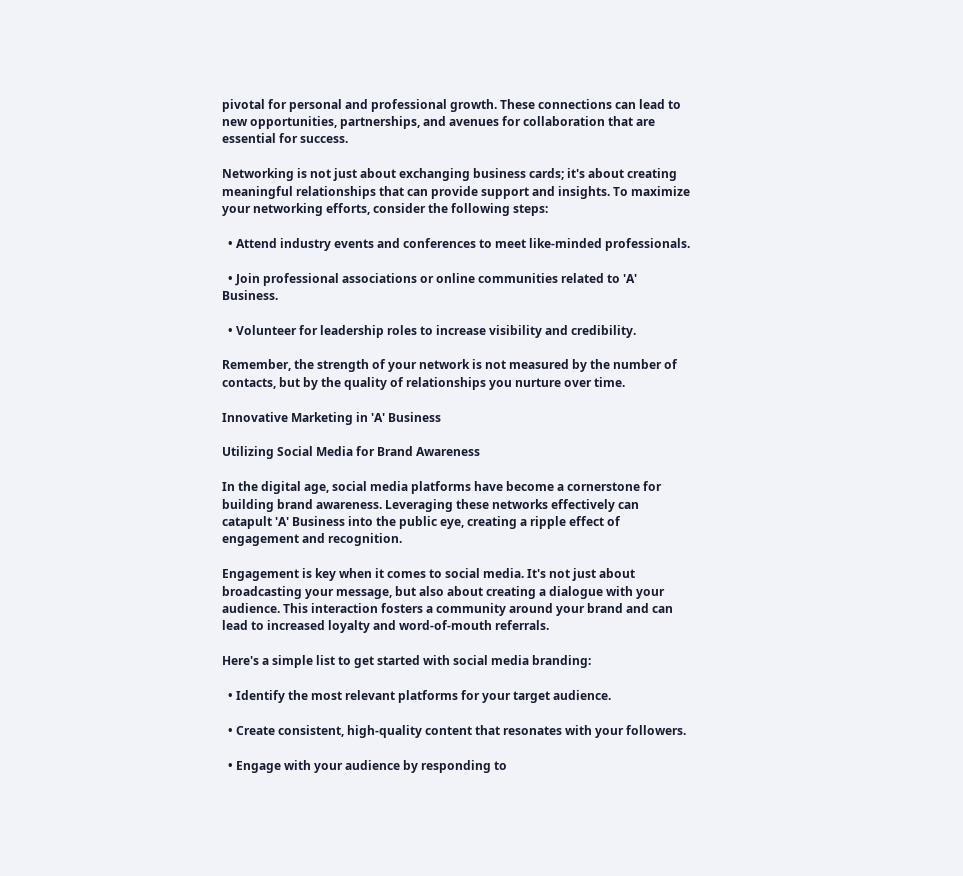pivotal for personal and professional growth. These connections can lead to new opportunities, partnerships, and avenues for collaboration that are essential for success.

Networking is not just about exchanging business cards; it's about creating meaningful relationships that can provide support and insights. To maximize your networking efforts, consider the following steps:

  • Attend industry events and conferences to meet like-minded professionals.

  • Join professional associations or online communities related to 'A' Business.

  • Volunteer for leadership roles to increase visibility and credibility.

Remember, the strength of your network is not measured by the number of contacts, but by the quality of relationships you nurture over time.

Innovative Marketing in 'A' Business

Utilizing Social Media for Brand Awareness

In the digital age, social media platforms have become a cornerstone for building brand awareness. Leveraging these networks effectively can catapult 'A' Business into the public eye, creating a ripple effect of engagement and recognition.

Engagement is key when it comes to social media. It's not just about broadcasting your message, but also about creating a dialogue with your audience. This interaction fosters a community around your brand and can lead to increased loyalty and word-of-mouth referrals.

Here's a simple list to get started with social media branding:

  • Identify the most relevant platforms for your target audience.

  • Create consistent, high-quality content that resonates with your followers.

  • Engage with your audience by responding to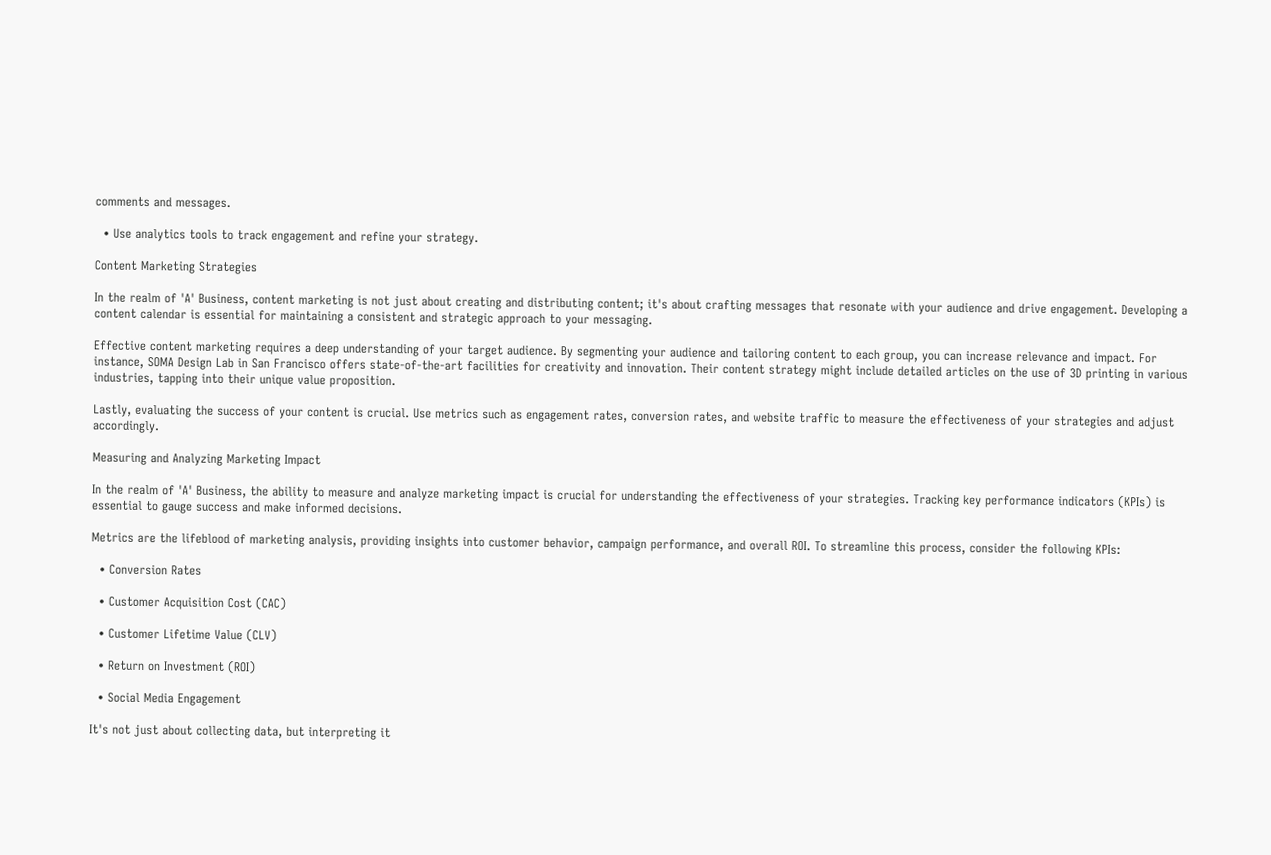comments and messages.

  • Use analytics tools to track engagement and refine your strategy.

Content Marketing Strategies

In the realm of 'A' Business, content marketing is not just about creating and distributing content; it's about crafting messages that resonate with your audience and drive engagement. Developing a content calendar is essential for maintaining a consistent and strategic approach to your messaging.

Effective content marketing requires a deep understanding of your target audience. By segmenting your audience and tailoring content to each group, you can increase relevance and impact. For instance, SOMA Design Lab in San Francisco offers state-of-the-art facilities for creativity and innovation. Their content strategy might include detailed articles on the use of 3D printing in various industries, tapping into their unique value proposition.

Lastly, evaluating the success of your content is crucial. Use metrics such as engagement rates, conversion rates, and website traffic to measure the effectiveness of your strategies and adjust accordingly.

Measuring and Analyzing Marketing Impact

In the realm of 'A' Business, the ability to measure and analyze marketing impact is crucial for understanding the effectiveness of your strategies. Tracking key performance indicators (KPIs) is essential to gauge success and make informed decisions.

Metrics are the lifeblood of marketing analysis, providing insights into customer behavior, campaign performance, and overall ROI. To streamline this process, consider the following KPIs:

  • Conversion Rates

  • Customer Acquisition Cost (CAC)

  • Customer Lifetime Value (CLV)

  • Return on Investment (ROI)

  • Social Media Engagement

It's not just about collecting data, but interpreting it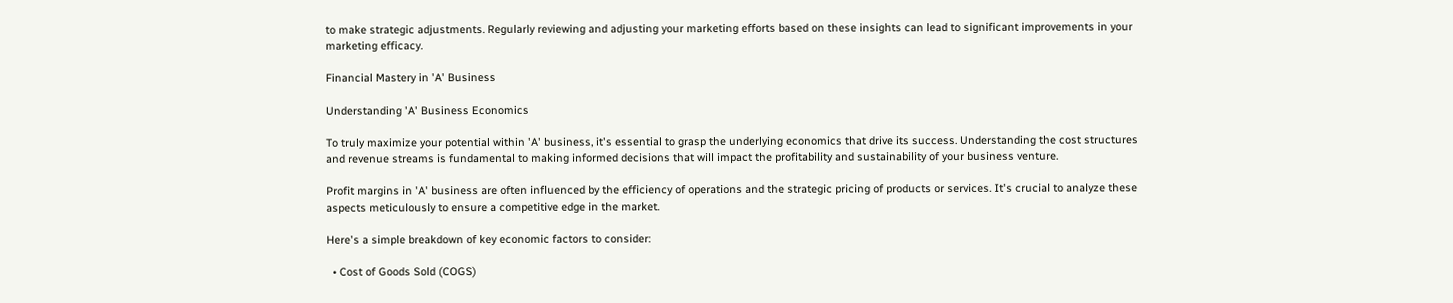to make strategic adjustments. Regularly reviewing and adjusting your marketing efforts based on these insights can lead to significant improvements in your marketing efficacy.

Financial Mastery in 'A' Business

Understanding 'A' Business Economics

To truly maximize your potential within 'A' business, it's essential to grasp the underlying economics that drive its success. Understanding the cost structures and revenue streams is fundamental to making informed decisions that will impact the profitability and sustainability of your business venture.

Profit margins in 'A' business are often influenced by the efficiency of operations and the strategic pricing of products or services. It's crucial to analyze these aspects meticulously to ensure a competitive edge in the market.

Here's a simple breakdown of key economic factors to consider:

  • Cost of Goods Sold (COGS)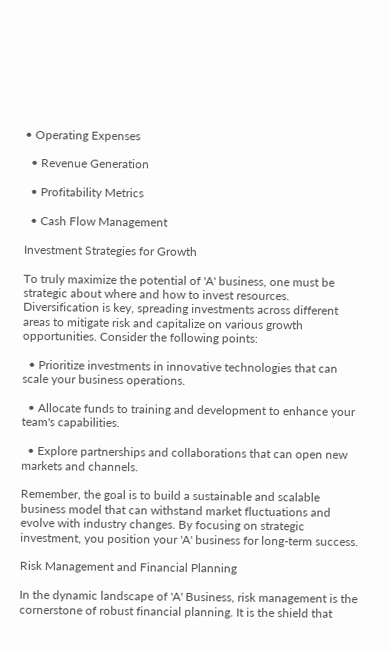• Operating Expenses

  • Revenue Generation

  • Profitability Metrics

  • Cash Flow Management

Investment Strategies for Growth

To truly maximize the potential of 'A' business, one must be strategic about where and how to invest resources. Diversification is key, spreading investments across different areas to mitigate risk and capitalize on various growth opportunities. Consider the following points:

  • Prioritize investments in innovative technologies that can scale your business operations.

  • Allocate funds to training and development to enhance your team's capabilities.

  • Explore partnerships and collaborations that can open new markets and channels.

Remember, the goal is to build a sustainable and scalable business model that can withstand market fluctuations and evolve with industry changes. By focusing on strategic investment, you position your 'A' business for long-term success.

Risk Management and Financial Planning

In the dynamic landscape of 'A' Business, risk management is the cornerstone of robust financial planning. It is the shield that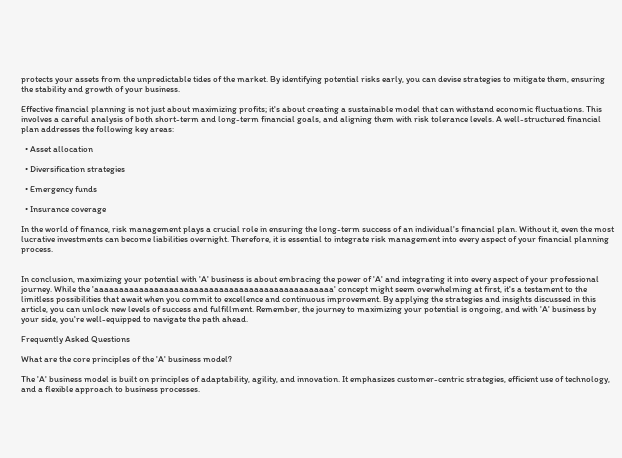protects your assets from the unpredictable tides of the market. By identifying potential risks early, you can devise strategies to mitigate them, ensuring the stability and growth of your business.

Effective financial planning is not just about maximizing profits; it's about creating a sustainable model that can withstand economic fluctuations. This involves a careful analysis of both short-term and long-term financial goals, and aligning them with risk tolerance levels. A well-structured financial plan addresses the following key areas:

  • Asset allocation

  • Diversification strategies

  • Emergency funds

  • Insurance coverage

In the world of finance, risk management plays a crucial role in ensuring the long-term success of an individual's financial plan. Without it, even the most lucrative investments can become liabilities overnight. Therefore, it is essential to integrate risk management into every aspect of your financial planning process.


In conclusion, maximizing your potential with 'A' business is about embracing the power of 'A' and integrating it into every aspect of your professional journey. While the 'aaaaaaaaaaaaaaaaaaaaaaaaaaaaaaaaaaaaaaaaaaaaaaaa' concept might seem overwhelming at first, it's a testament to the limitless possibilities that await when you commit to excellence and continuous improvement. By applying the strategies and insights discussed in this article, you can unlock new levels of success and fulfillment. Remember, the journey to maximizing your potential is ongoing, and with 'A' business by your side, you're well-equipped to navigate the path ahead.

Frequently Asked Questions

What are the core principles of the 'A' business model?

The 'A' business model is built on principles of adaptability, agility, and innovation. It emphasizes customer-centric strategies, efficient use of technology, and a flexible approach to business processes.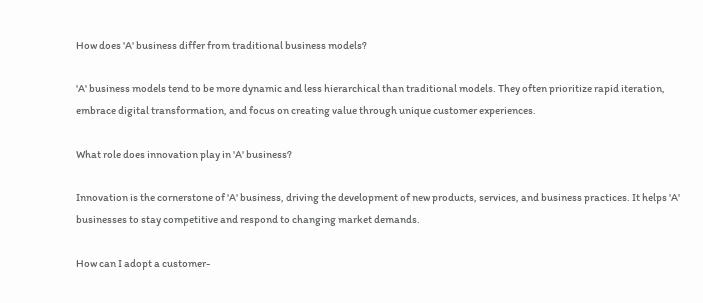How does 'A' business differ from traditional business models?

'A' business models tend to be more dynamic and less hierarchical than traditional models. They often prioritize rapid iteration, embrace digital transformation, and focus on creating value through unique customer experiences.

What role does innovation play in 'A' business?

Innovation is the cornerstone of 'A' business, driving the development of new products, services, and business practices. It helps 'A' businesses to stay competitive and respond to changing market demands.

How can I adopt a customer-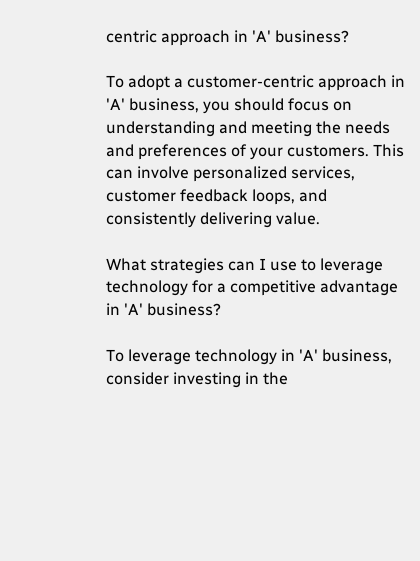centric approach in 'A' business?

To adopt a customer-centric approach in 'A' business, you should focus on understanding and meeting the needs and preferences of your customers. This can involve personalized services, customer feedback loops, and consistently delivering value.

What strategies can I use to leverage technology for a competitive advantage in 'A' business?

To leverage technology in 'A' business, consider investing in the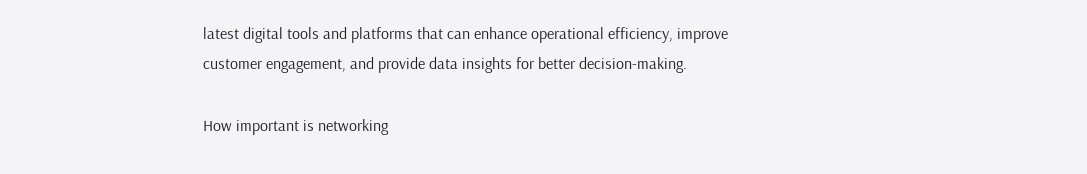latest digital tools and platforms that can enhance operational efficiency, improve customer engagement, and provide data insights for better decision-making.

How important is networking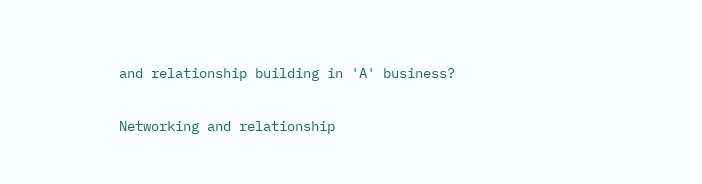and relationship building in 'A' business?

Networking and relationship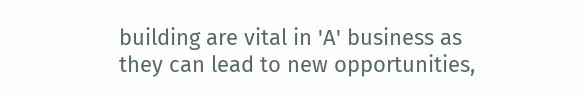building are vital in 'A' business as they can lead to new opportunities,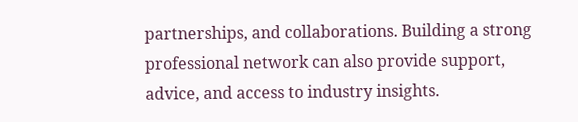partnerships, and collaborations. Building a strong professional network can also provide support, advice, and access to industry insights.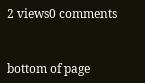2 views0 comments


bottom of page